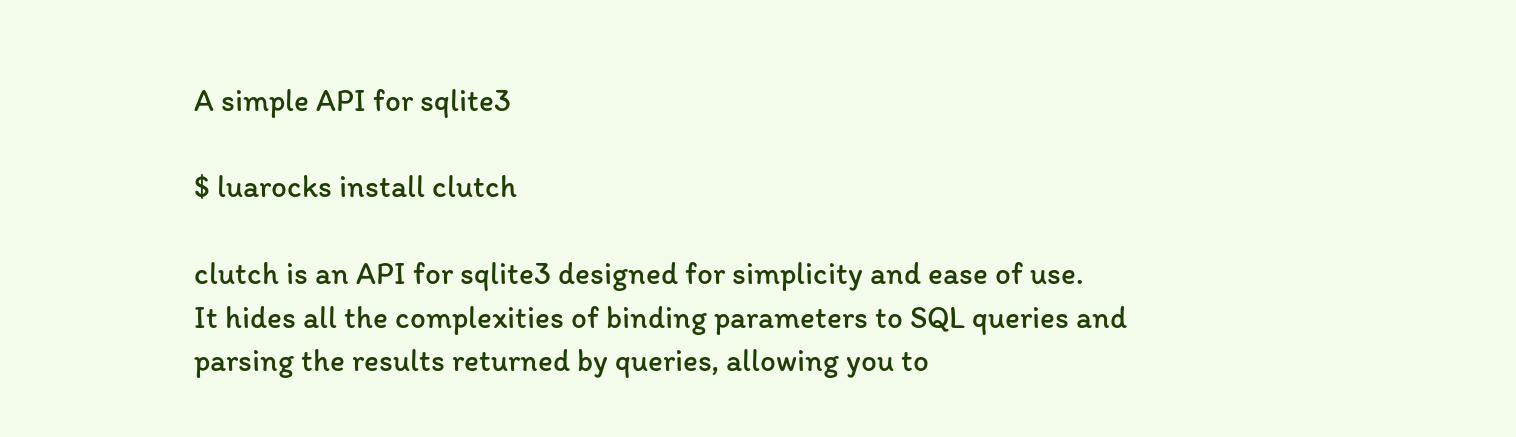A simple API for sqlite3

$ luarocks install clutch

clutch is an API for sqlite3 designed for simplicity and ease of use.
It hides all the complexities of binding parameters to SQL queries and
parsing the results returned by queries, allowing you to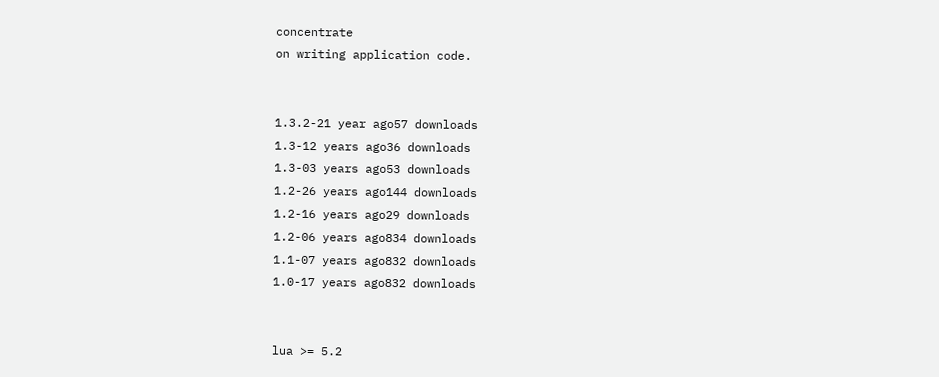concentrate
on writing application code.


1.3.2-21 year ago57 downloads
1.3-12 years ago36 downloads
1.3-03 years ago53 downloads
1.2-26 years ago144 downloads
1.2-16 years ago29 downloads
1.2-06 years ago834 downloads
1.1-07 years ago832 downloads
1.0-17 years ago832 downloads


lua >= 5.2